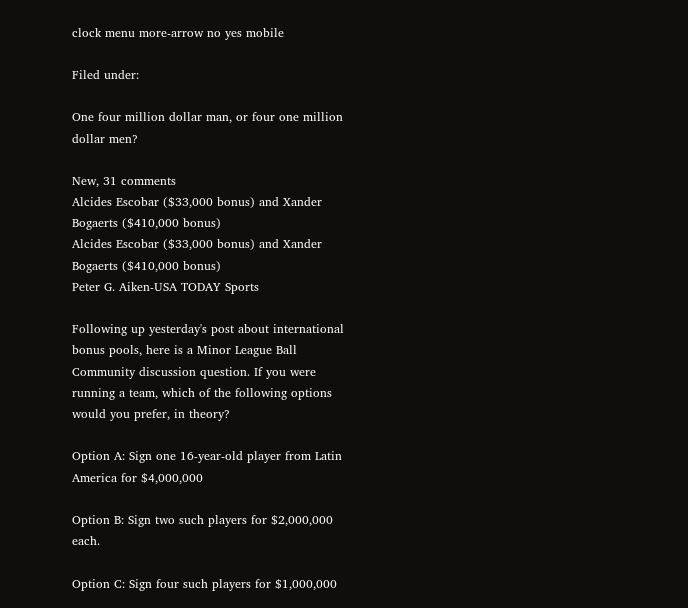clock menu more-arrow no yes mobile

Filed under:

One four million dollar man, or four one million dollar men?

New, 31 comments
Alcides Escobar ($33,000 bonus) and Xander Bogaerts ($410,000 bonus)
Alcides Escobar ($33,000 bonus) and Xander Bogaerts ($410,000 bonus)
Peter G. Aiken-USA TODAY Sports

Following up yesterday's post about international bonus pools, here is a Minor League Ball Community discussion question. If you were running a team, which of the following options would you prefer, in theory?

Option A: Sign one 16-year-old player from Latin America for $4,000,000

Option B: Sign two such players for $2,000,000 each.

Option C: Sign four such players for $1,000,000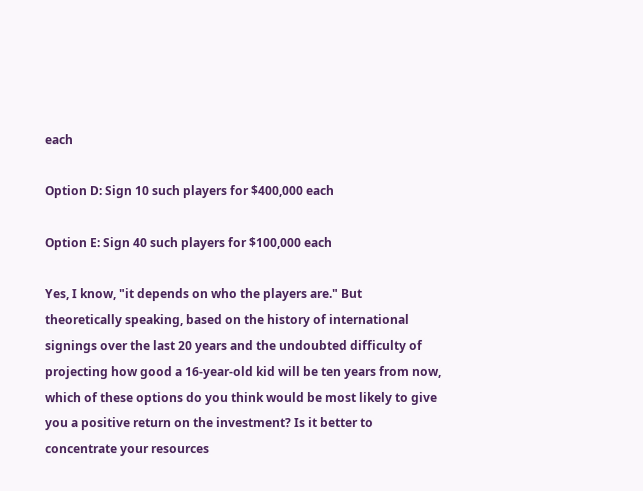each

Option D: Sign 10 such players for $400,000 each

Option E: Sign 40 such players for $100,000 each

Yes, I know, "it depends on who the players are." But theoretically speaking, based on the history of international signings over the last 20 years and the undoubted difficulty of projecting how good a 16-year-old kid will be ten years from now, which of these options do you think would be most likely to give you a positive return on the investment? Is it better to concentrate your resources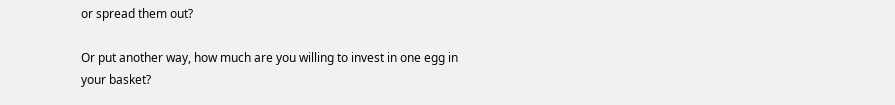or spread them out?

Or put another way, how much are you willing to invest in one egg in your basket?